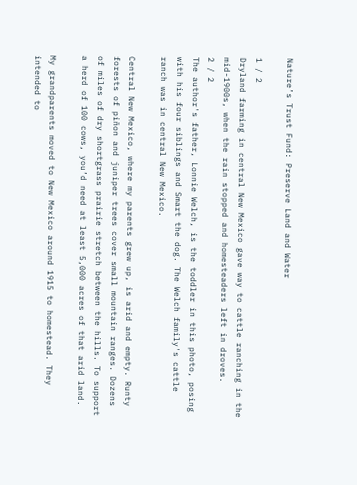Nature’s Trust Fund: Preserve Land and Water

1 / 2
Dryland farming in central New Mexico gave way to cattle ranching in the mid-1900s, when the rain stopped and homesteaders left in droves.
2 / 2
The author's father, Lonnie Welch, is the toddler in this photo, posing with his four siblings and Smart the dog. The Welch family's cattle ranch was in central New Mexico.

Central New Mexico, where my parents grew up, is arid and empty. Runty forests of piñon and juniper trees cover small mountain ranges. Dozens of miles of dry shortgrass prairie stretch between the hills. To support a herd of 100 cows, you’d need at least 5,000 acres of that arid land.

My grandparents moved to New Mexico around 1915 to homestead. They intended to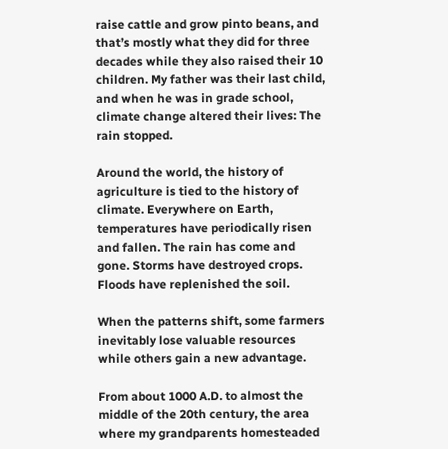raise cattle and grow pinto beans, and that’s mostly what they did for three decades while they also raised their 10 children. My father was their last child, and when he was in grade school, climate change altered their lives: The rain stopped.

Around the world, the history of agriculture is tied to the history of climate. Everywhere on Earth, temperatures have periodically risen and fallen. The rain has come and gone. Storms have destroyed crops. Floods have replenished the soil.

When the patterns shift, some farmers inevitably lose valuable resources while others gain a new advantage.

From about 1000 A.D. to almost the middle of the 20th century, the area where my grandparents homesteaded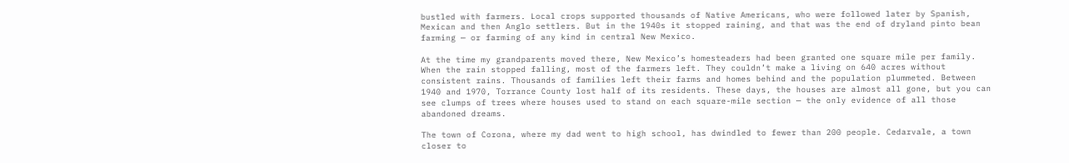bustled with farmers. Local crops supported thousands of Native Americans, who were followed later by Spanish, Mexican and then Anglo settlers. But in the 1940s it stopped raining, and that was the end of dryland pinto bean farming — or farming of any kind in central New Mexico.

At the time my grandparents moved there, New Mexico’s homesteaders had been granted one square mile per family. When the rain stopped falling, most of the farmers left. They couldn’t make a living on 640 acres without consistent rains. Thousands of families left their farms and homes behind and the population plummeted. Between 1940 and 1970, Torrance County lost half of its residents. These days, the houses are almost all gone, but you can see clumps of trees where houses used to stand on each square-mile section — the only evidence of all those abandoned dreams.

The town of Corona, where my dad went to high school, has dwindled to fewer than 200 people. Cedarvale, a town closer to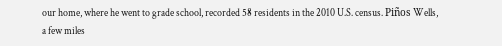our home, where he went to grade school, recorded 58 residents in the 2010 U.S. census. Piños Wells, a few miles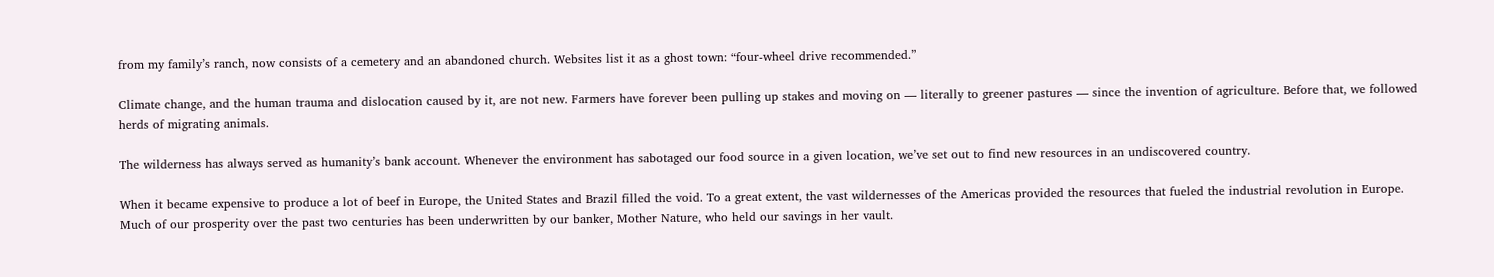from my family’s ranch, now consists of a cemetery and an abandoned church. Websites list it as a ghost town: “four-wheel drive recommended.”

Climate change, and the human trauma and dislocation caused by it, are not new. Farmers have forever been pulling up stakes and moving on — literally to greener pastures — since the invention of agriculture. Before that, we followed herds of migrating animals.

The wilderness has always served as humanity’s bank account. Whenever the environment has sabotaged our food source in a given location, we’ve set out to find new resources in an undiscovered country.

When it became expensive to produce a lot of beef in Europe, the United States and Brazil filled the void. To a great extent, the vast wildernesses of the Americas provided the resources that fueled the industrial revolution in Europe. Much of our prosperity over the past two centuries has been underwritten by our banker, Mother Nature, who held our savings in her vault.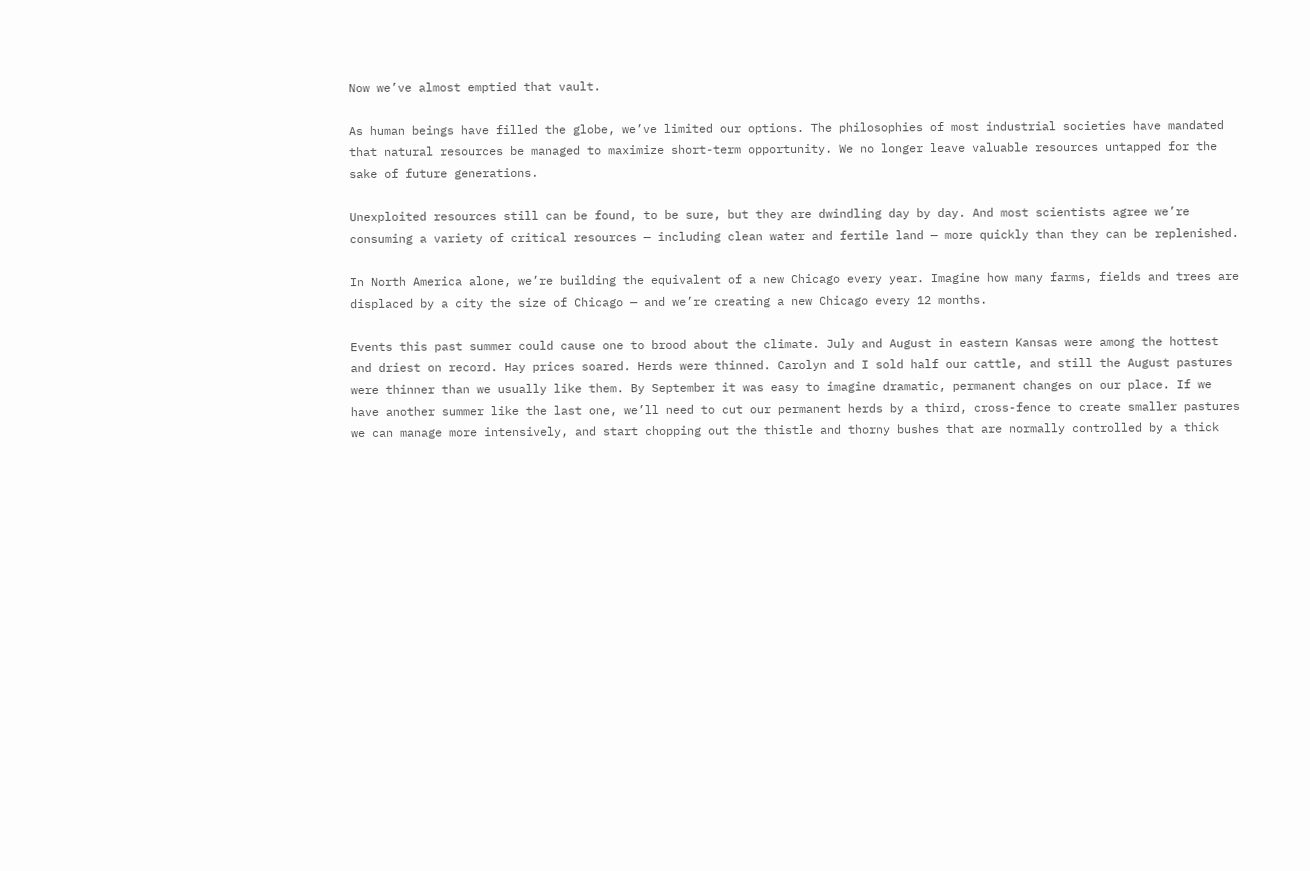Now we’ve almost emptied that vault.

As human beings have filled the globe, we’ve limited our options. The philosophies of most industrial societies have mandated that natural resources be managed to maximize short-term opportunity. We no longer leave valuable resources untapped for the sake of future generations.

Unexploited resources still can be found, to be sure, but they are dwindling day by day. And most scientists agree we’re consuming a variety of critical resources — including clean water and fertile land — more quickly than they can be replenished.

In North America alone, we’re building the equivalent of a new Chicago every year. Imagine how many farms, fields and trees are displaced by a city the size of Chicago — and we’re creating a new Chicago every 12 months.

Events this past summer could cause one to brood about the climate. July and August in eastern Kansas were among the hottest and driest on record. Hay prices soared. Herds were thinned. Carolyn and I sold half our cattle, and still the August pastures were thinner than we usually like them. By September it was easy to imagine dramatic, permanent changes on our place. If we have another summer like the last one, we’ll need to cut our permanent herds by a third, cross-fence to create smaller pastures we can manage more intensively, and start chopping out the thistle and thorny bushes that are normally controlled by a thick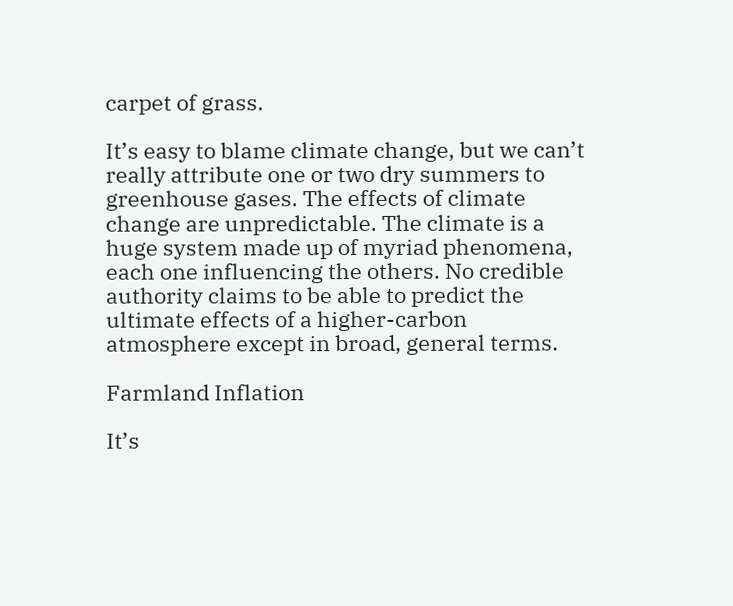carpet of grass.

It’s easy to blame climate change, but we can’t really attribute one or two dry summers to greenhouse gases. The effects of climate change are unpredictable. The climate is a huge system made up of myriad phenomena, each one influencing the others. No credible authority claims to be able to predict the ultimate effects of a higher-carbon atmosphere except in broad, general terms.

Farmland Inflation

It’s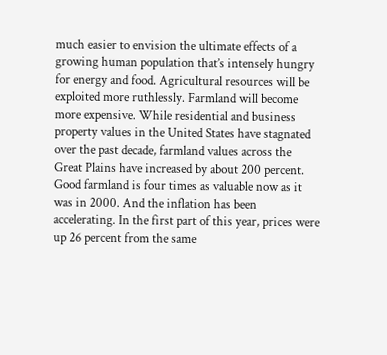much easier to envision the ultimate effects of a growing human population that’s intensely hungry for energy and food. Agricultural resources will be exploited more ruthlessly. Farmland will become more expensive. While residential and business property values in the United States have stagnated over the past decade, farmland values across the Great Plains have increased by about 200 percent. Good farmland is four times as valuable now as it was in 2000. And the inflation has been accelerating. In the first part of this year, prices were up 26 percent from the same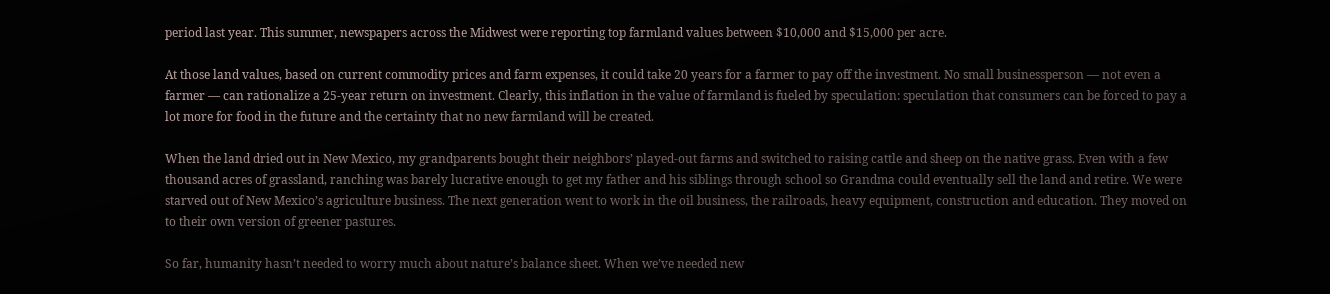period last year. This summer, newspapers across the Midwest were reporting top farmland values between $10,000 and $15,000 per acre.

At those land values, based on current commodity prices and farm expenses, it could take 20 years for a farmer to pay off the investment. No small businessperson — not even a farmer — can rationalize a 25-year return on investment. Clearly, this inflation in the value of farmland is fueled by speculation: speculation that consumers can be forced to pay a lot more for food in the future and the certainty that no new farmland will be created.

When the land dried out in New Mexico, my grandparents bought their neighbors’ played-out farms and switched to raising cattle and sheep on the native grass. Even with a few thousand acres of grassland, ranching was barely lucrative enough to get my father and his siblings through school so Grandma could eventually sell the land and retire. We were starved out of New Mexico’s agriculture business. The next generation went to work in the oil business, the railroads, heavy equipment, construction and education. They moved on to their own version of greener pastures.

So far, humanity hasn’t needed to worry much about nature’s balance sheet. When we’ve needed new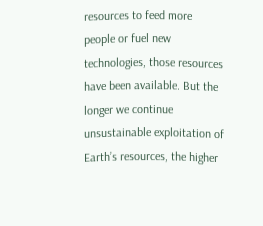resources to feed more people or fuel new technologies, those resources have been available. But the longer we continue unsustainable exploitation of Earth’s resources, the higher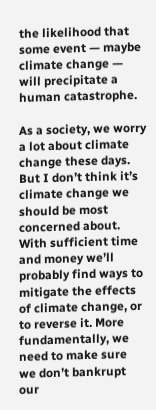the likelihood that some event — maybe climate change — will precipitate a human catastrophe.

As a society, we worry a lot about climate change these days. But I don’t think it’s climate change we should be most concerned about. With sufficient time and money we’ll probably find ways to mitigate the effects of climate change, or to reverse it. More fundamentally, we need to make sure we don’t bankrupt our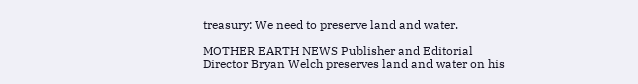treasury: We need to preserve land and water.

MOTHER EARTH NEWS Publisher and Editorial Director Bryan Welch preserves land and water on his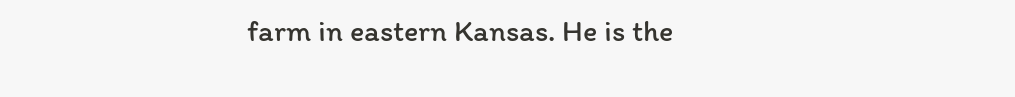farm in eastern Kansas. He is the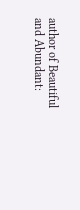author of Beautiful and Abundant: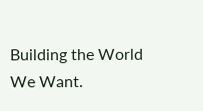Building the World We Want.